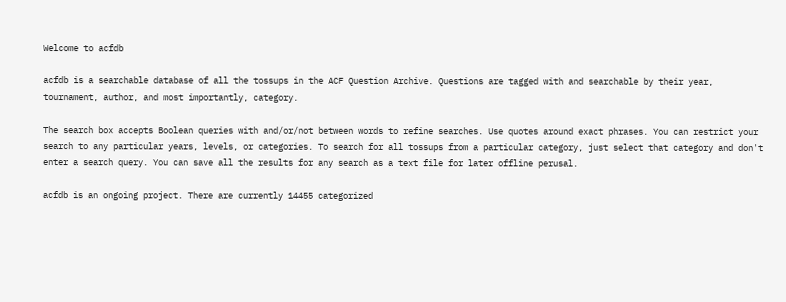Welcome to acfdb

acfdb is a searchable database of all the tossups in the ACF Question Archive. Questions are tagged with and searchable by their year, tournament, author, and most importantly, category.

The search box accepts Boolean queries with and/or/not between words to refine searches. Use quotes around exact phrases. You can restrict your search to any particular years, levels, or categories. To search for all tossups from a particular category, just select that category and don't enter a search query. You can save all the results for any search as a text file for later offline perusal.

acfdb is an ongoing project. There are currently 14455 categorized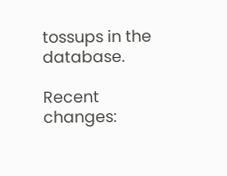tossups in the database.

Recent changes: